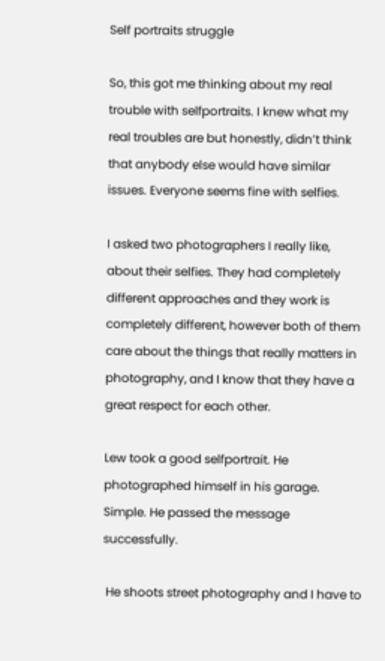Self portraits struggle

So, this got me thinking about my real trouble with selfportraits. I knew what my real troubles are but honestly, didn’t think that anybody else would have similar issues. Everyone seems fine with selfies.

I asked two photographers I really like, about their selfies. They had completely different approaches and they work is completely different, however both of them care about the things that really matters in photography, and I know that they have a great respect for each other.

Lew took a good selfportrait. He photographed himself in his garage. Simple. He passed the message successfully.

 He shoots street photography and I have to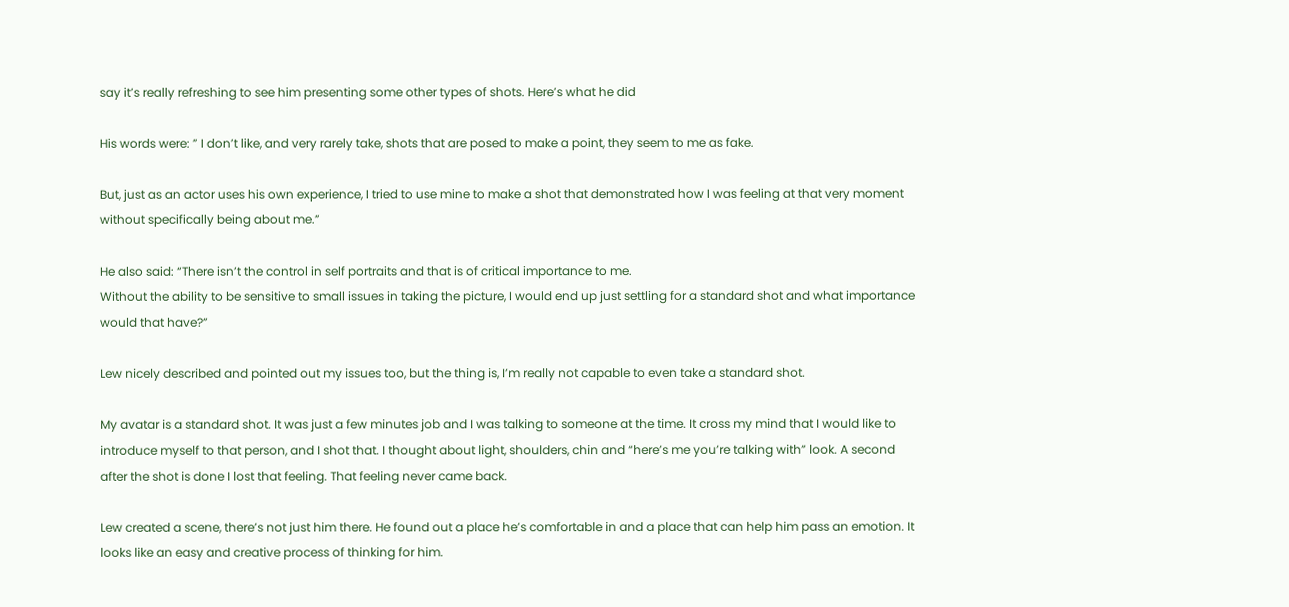say it’s really refreshing to see him presenting some other types of shots. Here’s what he did

His words were: ” I don’t like, and very rarely take, shots that are posed to make a point, they seem to me as fake.

But, just as an actor uses his own experience, I tried to use mine to make a shot that demonstrated how I was feeling at that very moment without specifically being about me.”

He also said: “There isn’t the control in self portraits and that is of critical importance to me.
Without the ability to be sensitive to small issues in taking the picture, I would end up just settling for a standard shot and what importance would that have?”

Lew nicely described and pointed out my issues too, but the thing is, I’m really not capable to even take a standard shot.

My avatar is a standard shot. It was just a few minutes job and I was talking to someone at the time. It cross my mind that I would like to introduce myself to that person, and I shot that. I thought about light, shoulders, chin and “here’s me you’re talking with” look. A second after the shot is done I lost that feeling. That feeling never came back.

Lew created a scene, there’s not just him there. He found out a place he’s comfortable in and a place that can help him pass an emotion. It looks like an easy and creative process of thinking for him.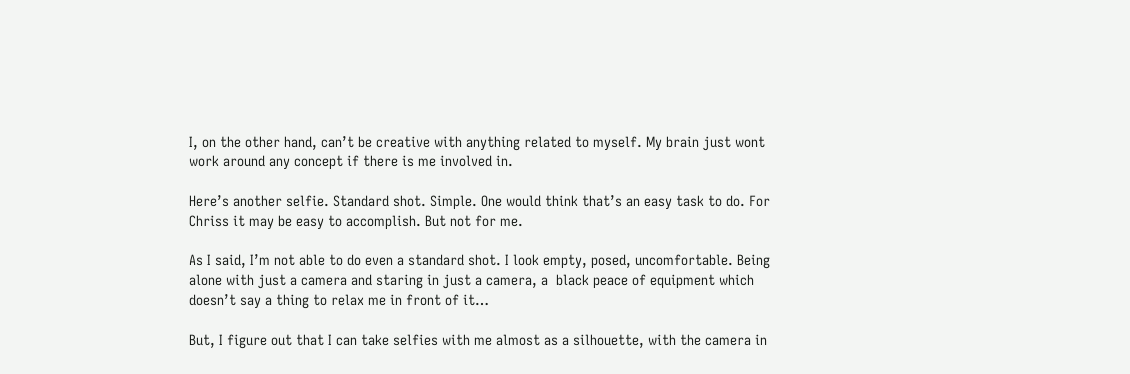I, on the other hand, can’t be creative with anything related to myself. My brain just wont work around any concept if there is me involved in.

Here’s another selfie. Standard shot. Simple. One would think that’s an easy task to do. For Chriss it may be easy to accomplish. But not for me.

As I said, I’m not able to do even a standard shot. I look empty, posed, uncomfortable. Being alone with just a camera and staring in just a camera, a  black peace of equipment which doesn’t say a thing to relax me in front of it…

But, I figure out that I can take selfies with me almost as a silhouette, with the camera in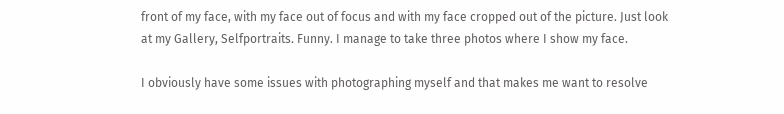front of my face, with my face out of focus and with my face cropped out of the picture. Just look at my Gallery, Selfportraits. Funny. I manage to take three photos where I show my face.

I obviously have some issues with photographing myself and that makes me want to resolve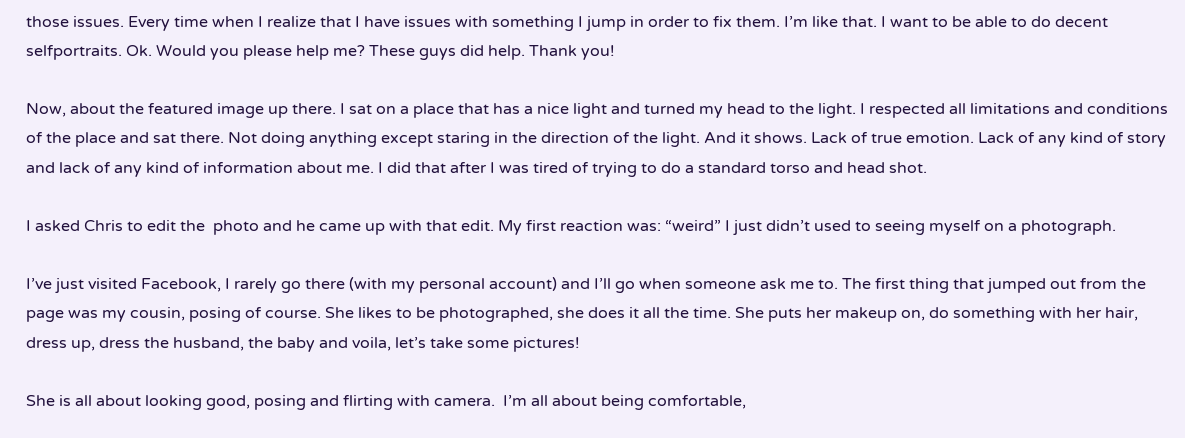those issues. Every time when I realize that I have issues with something I jump in order to fix them. I’m like that. I want to be able to do decent selfportraits. Ok. Would you please help me? These guys did help. Thank you!

Now, about the featured image up there. I sat on a place that has a nice light and turned my head to the light. I respected all limitations and conditions of the place and sat there. Not doing anything except staring in the direction of the light. And it shows. Lack of true emotion. Lack of any kind of story and lack of any kind of information about me. I did that after I was tired of trying to do a standard torso and head shot.

I asked Chris to edit the  photo and he came up with that edit. My first reaction was: “weird” I just didn’t used to seeing myself on a photograph.

I’ve just visited Facebook, I rarely go there (with my personal account) and I’ll go when someone ask me to. The first thing that jumped out from the page was my cousin, posing of course. She likes to be photographed, she does it all the time. She puts her makeup on, do something with her hair, dress up, dress the husband, the baby and voila, let’s take some pictures!

She is all about looking good, posing and flirting with camera.  I’m all about being comfortable,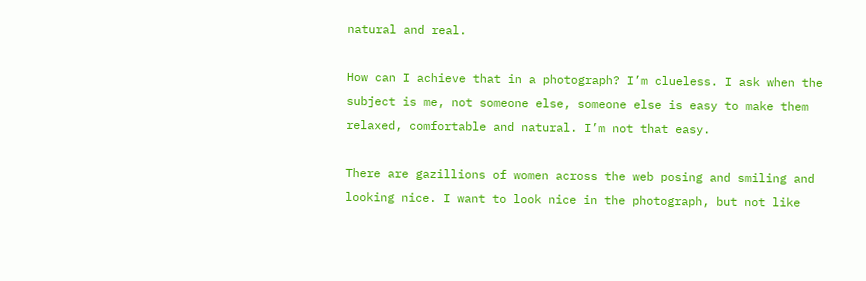natural and real.

How can I achieve that in a photograph? I’m clueless. I ask when the subject is me, not someone else, someone else is easy to make them relaxed, comfortable and natural. I’m not that easy.

There are gazillions of women across the web posing and smiling and looking nice. I want to look nice in the photograph, but not like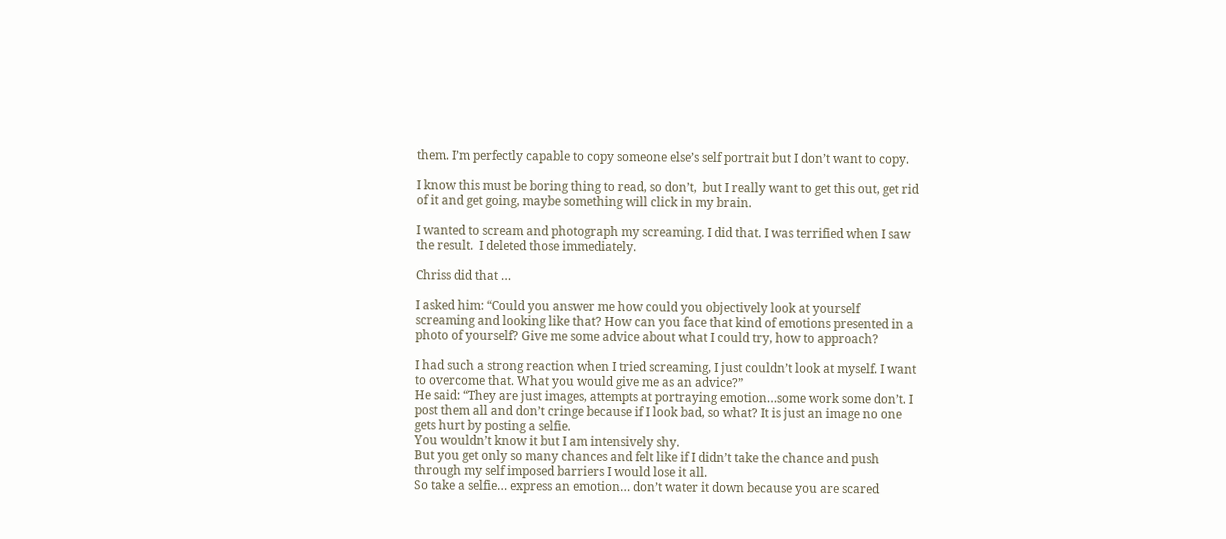them. I’m perfectly capable to copy someone else’s self portrait but I don’t want to copy.

I know this must be boring thing to read, so don’t,  but I really want to get this out, get rid of it and get going, maybe something will click in my brain.

I wanted to scream and photograph my screaming. I did that. I was terrified when I saw the result.  I deleted those immediately.

Chriss did that …

I asked him: “Could you answer me how could you objectively look at yourself screaming and looking like that? How can you face that kind of emotions presented in a photo of yourself? Give me some advice about what I could try, how to approach?

I had such a strong reaction when I tried screaming, I just couldn’t look at myself. I want to overcome that. What you would give me as an advice?”
He said: “They are just images, attempts at portraying emotion…some work some don’t. I post them all and don’t cringe because if I look bad, so what? It is just an image no one gets hurt by posting a selfie.
You wouldn’t know it but I am intensively shy.
But you get only so many chances and felt like if I didn’t take the chance and push through my self imposed barriers I would lose it all.
So take a selfie… express an emotion… don’t water it down because you are scared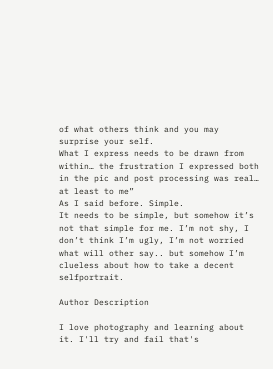of what others think and you may surprise your self.
What I express needs to be drawn from within… the frustration I expressed both in the pic and post processing was real… at least to me”
As I said before. Simple.
It needs to be simple, but somehow it’s not that simple for me. I’m not shy, I don’t think I’m ugly, I’m not worried what will other say.. but somehow I’m clueless about how to take a decent selfportrait.

Author Description

I love photography and learning about it. I'll try and fail that's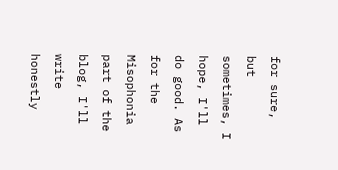for sure, but sometimes, I hope, I'll do good. As for the Misophonia part of the blog, I'll write honestly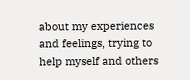about my experiences and feelings, trying to help myself and others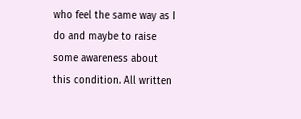who feel the same way as I do and maybe to raise some awareness about this condition. All written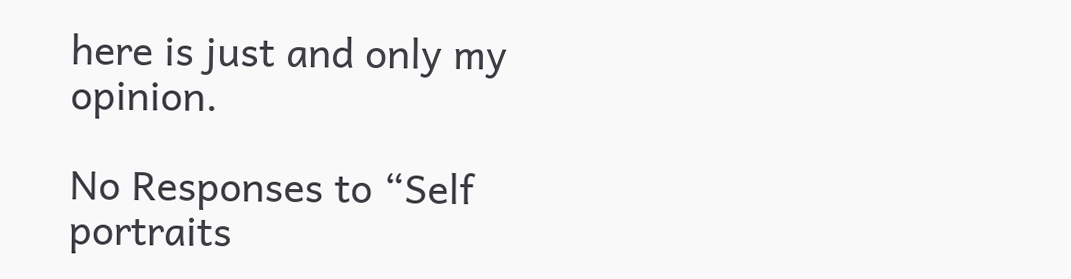here is just and only my opinion.

No Responses to “Self portraits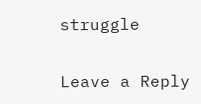struggle

Leave a Reply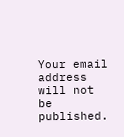Your email address will not be published.